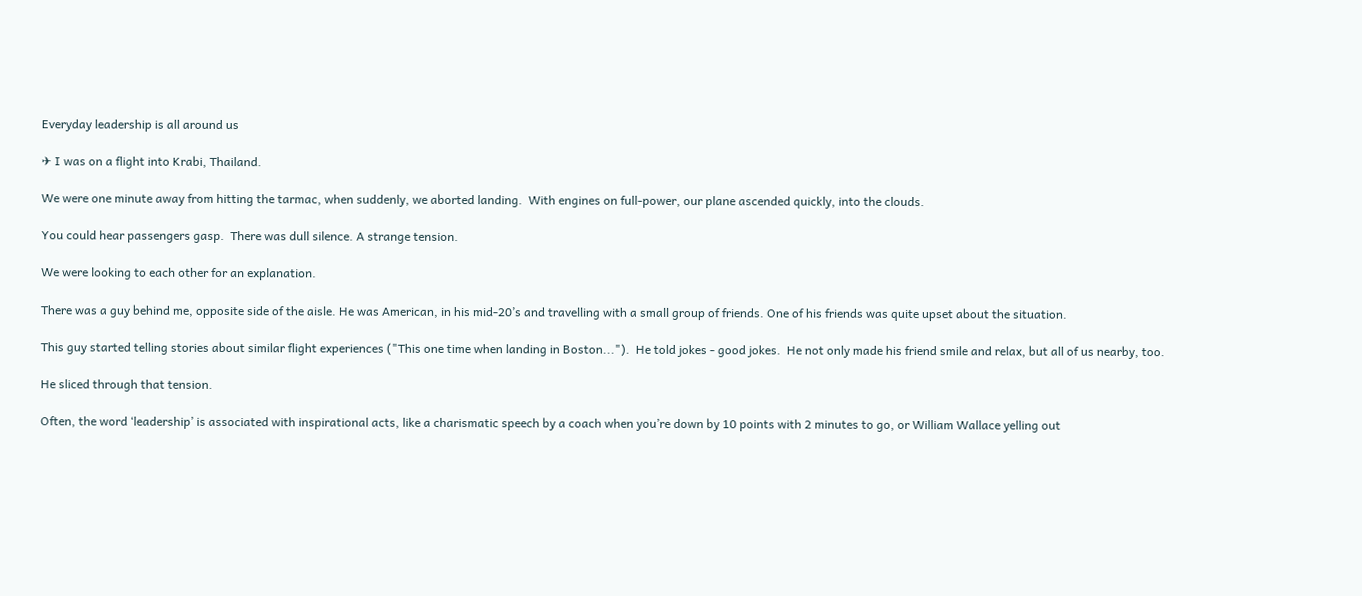Everyday leadership is all around us

✈ I was on a flight into Krabi, Thailand.

We were one minute away from hitting the tarmac, when suddenly, we aborted landing.  With engines on full-power, our plane ascended quickly, into the clouds.

You could hear passengers gasp.  There was dull silence. A strange tension.

We were looking to each other for an explanation.

There was a guy behind me, opposite side of the aisle. He was American, in his mid-20’s and travelling with a small group of friends. One of his friends was quite upset about the situation.

This guy started telling stories about similar flight experiences ("This one time when landing in Boston...").  He told jokes - good jokes.  He not only made his friend smile and relax, but all of us nearby, too.

He sliced through that tension.

Often, the word ‘leadership’ is associated with inspirational acts, like a charismatic speech by a coach when you’re down by 10 points with 2 minutes to go, or William Wallace yelling out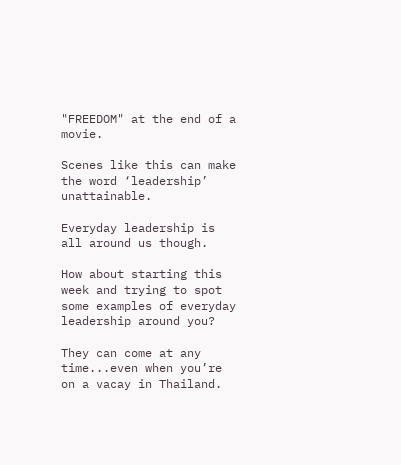"FREEDOM" at the end of a movie.

Scenes like this can make the word ‘leadership’ unattainable.

Everyday leadership is all around us though.

How about starting this week and trying to spot some examples of everyday leadership around you?

They can come at any time...even when you’re on a vacay in Thailand.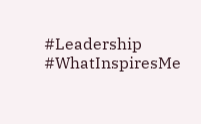#Leadership #WhatInspiresMe